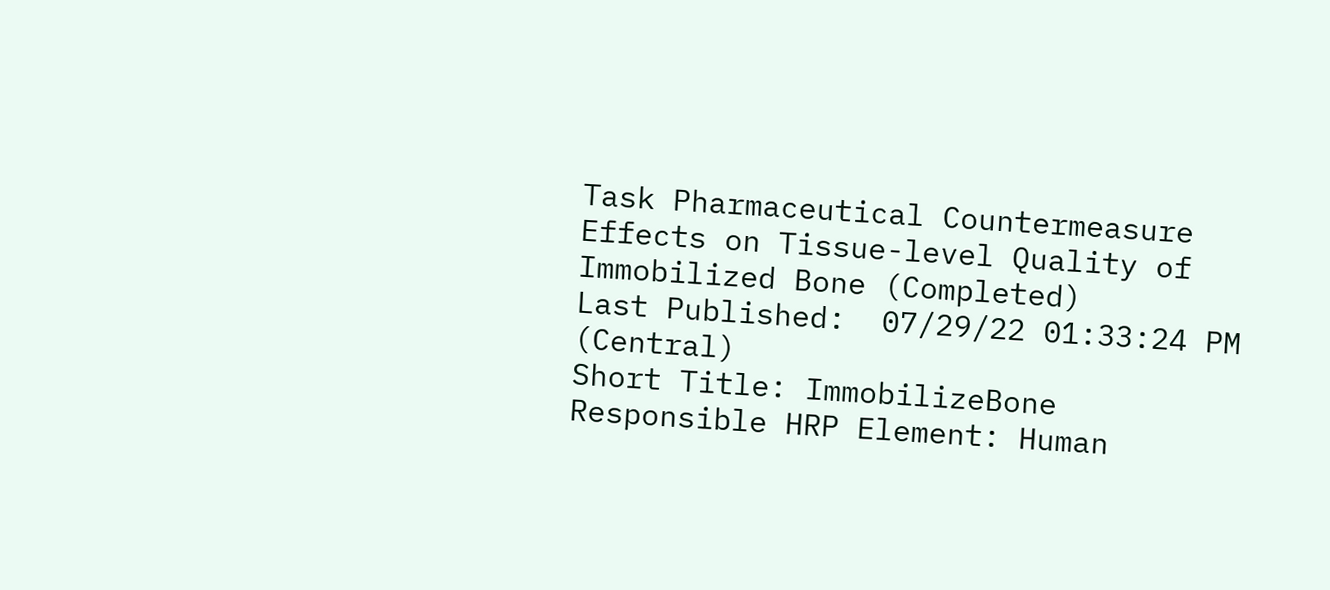Task Pharmaceutical Countermeasure Effects on Tissue-level Quality of Immobilized Bone (Completed)
Last Published:  07/29/22 01:33:24 PM (Central)
Short Title: ImmobilizeBone
Responsible HRP Element: Human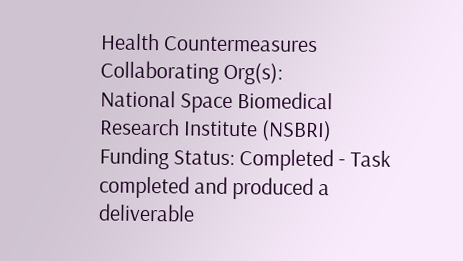Health Countermeasures
Collaborating Org(s):
National Space Biomedical Research Institute (NSBRI)
Funding Status: Completed - Task completed and produced a deliverable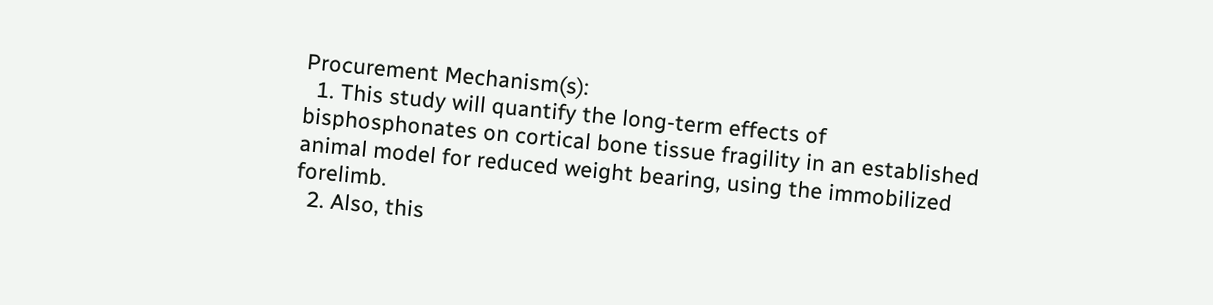Procurement Mechanism(s):
  1. This study will quantify the long-term effects of bisphosphonates on cortical bone tissue fragility in an established animal model for reduced weight bearing, using the immobilized forelimb.
  2. Also, this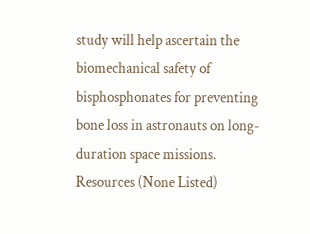study will help ascertain the biomechanical safety of bisphosphonates for preventing bone loss in astronauts on long-duration space missions.
Resources (None Listed)